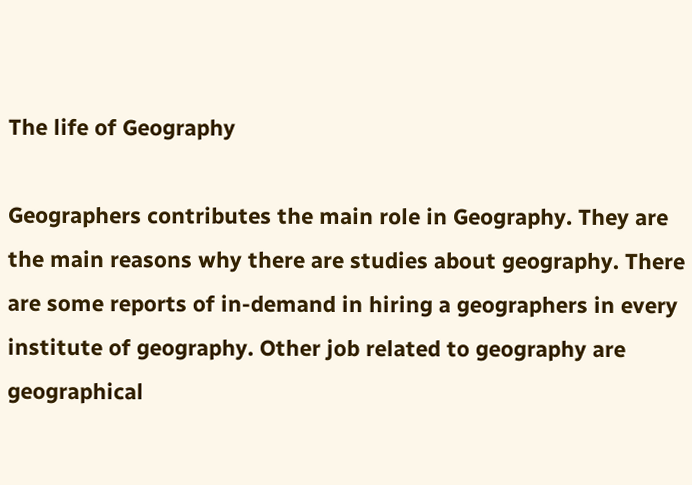The life of Geography

Geographers contributes the main role in Geography. They are the main reasons why there are studies about geography. There are some reports of in-demand in hiring a geographers in every institute of geography. Other job related to geography are geographical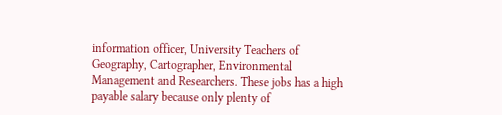information officer, University Teachers of Geography, Cartographer, Environmental Management and Researchers. These jobs has a high payable salary because only plenty of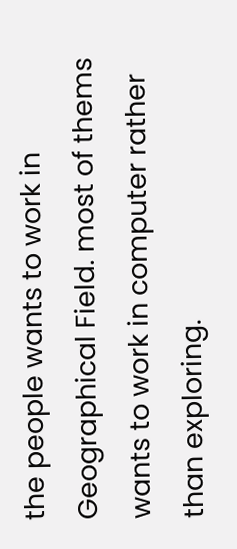the people wants to work in Geographical Field. most of thems wants to work in computer rather than exploring.